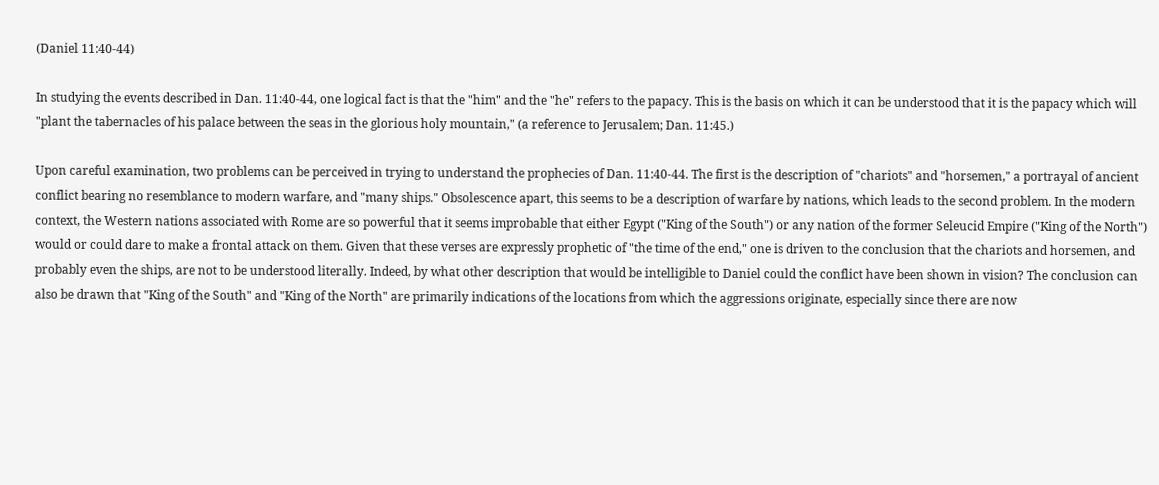(Daniel 11:40-44)

In studying the events described in Dan. 11:40-44, one logical fact is that the "him" and the "he" refers to the papacy. This is the basis on which it can be understood that it is the papacy which will "plant the tabernacles of his palace between the seas in the glorious holy mountain," (a reference to Jerusalem; Dan. 11:45.)

Upon careful examination, two problems can be perceived in trying to understand the prophecies of Dan. 11:40-44. The first is the description of "chariots" and "horsemen," a portrayal of ancient conflict bearing no resemblance to modern warfare, and "many ships." Obsolescence apart, this seems to be a description of warfare by nations, which leads to the second problem. In the modern context, the Western nations associated with Rome are so powerful that it seems improbable that either Egypt ("King of the South") or any nation of the former Seleucid Empire ("King of the North") would or could dare to make a frontal attack on them. Given that these verses are expressly prophetic of "the time of the end," one is driven to the conclusion that the chariots and horsemen, and probably even the ships, are not to be understood literally. Indeed, by what other description that would be intelligible to Daniel could the conflict have been shown in vision? The conclusion can also be drawn that "King of the South" and "King of the North" are primarily indications of the locations from which the aggressions originate, especially since there are now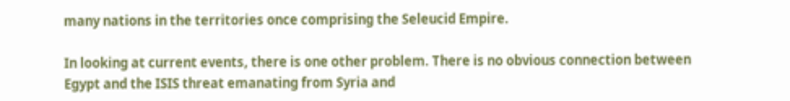many nations in the territories once comprising the Seleucid Empire.

In looking at current events, there is one other problem. There is no obvious connection between Egypt and the ISIS threat emanating from Syria and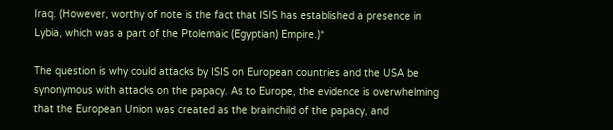Iraq. (However, worthy of note is the fact that ISIS has established a presence in Lybia, which was a part of the Ptolemaic (Egyptian) Empire.)*

The question is why could attacks by ISIS on European countries and the USA be synonymous with attacks on the papacy. As to Europe, the evidence is overwhelming that the European Union was created as the brainchild of the papacy, and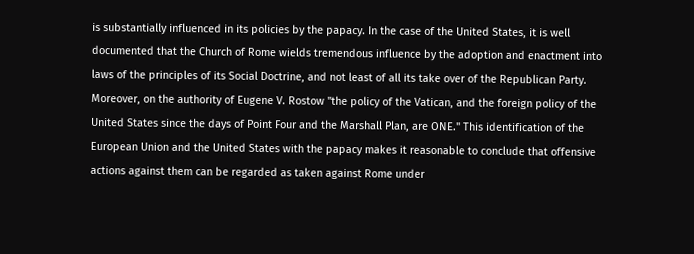is substantially influenced in its policies by the papacy. In the case of the United States, it is well documented that the Church of Rome wields tremendous influence by the adoption and enactment into laws of the principles of its Social Doctrine, and not least of all its take over of the Republican Party. Moreover, on the authority of Eugene V. Rostow "the policy of the Vatican, and the foreign policy of the United States since the days of Point Four and the Marshall Plan, are ONE." This identification of the European Union and the United States with the papacy makes it reasonable to conclude that offensive actions against them can be regarded as taken against Rome under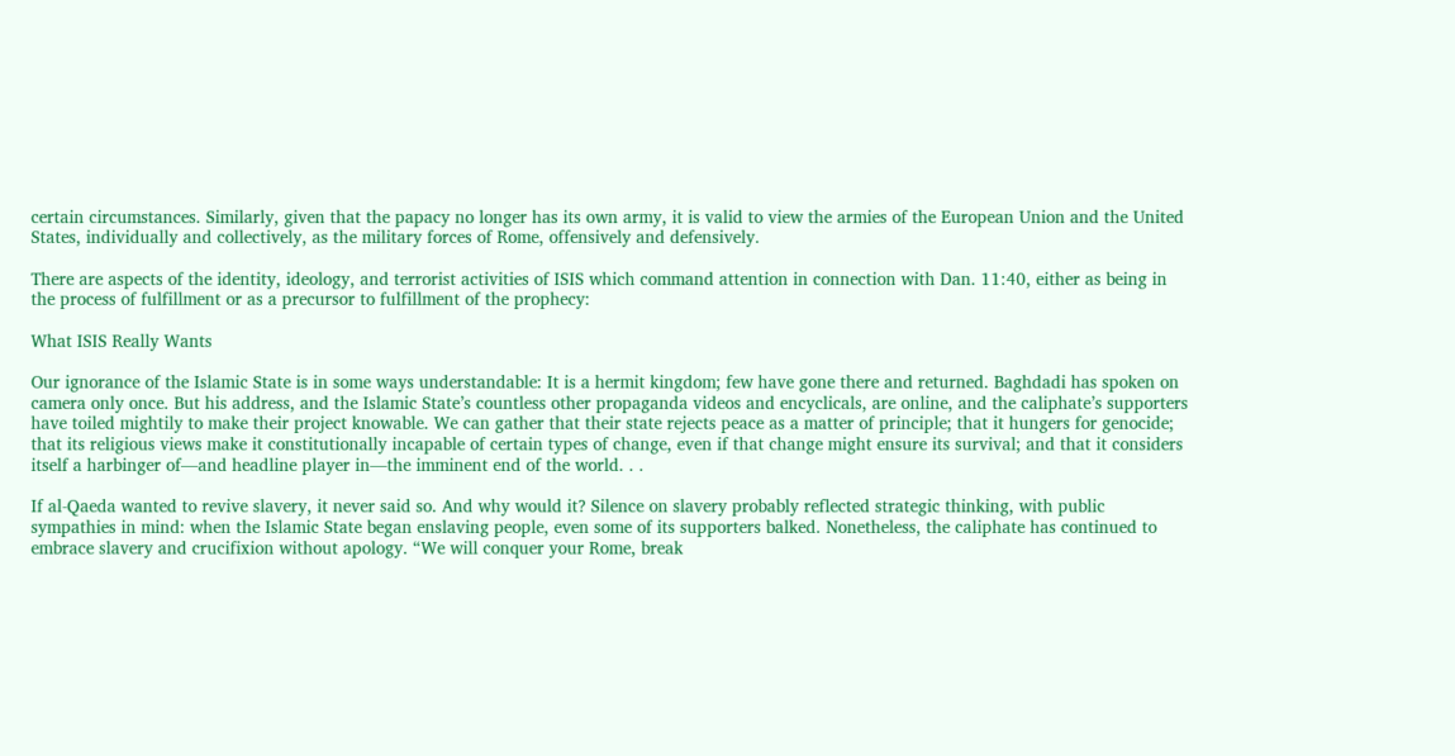certain circumstances. Similarly, given that the papacy no longer has its own army, it is valid to view the armies of the European Union and the United States, individually and collectively, as the military forces of Rome, offensively and defensively.

There are aspects of the identity, ideology, and terrorist activities of ISIS which command attention in connection with Dan. 11:40, either as being in the process of fulfillment or as a precursor to fulfillment of the prophecy:

What ISIS Really Wants

Our ignorance of the Islamic State is in some ways understandable: It is a hermit kingdom; few have gone there and returned. Baghdadi has spoken on camera only once. But his address, and the Islamic State’s countless other propaganda videos and encyclicals, are online, and the caliphate’s supporters have toiled mightily to make their project knowable. We can gather that their state rejects peace as a matter of principle; that it hungers for genocide; that its religious views make it constitutionally incapable of certain types of change, even if that change might ensure its survival; and that it considers itself a harbinger of—and headline player in—the imminent end of the world. . .

If al-Qaeda wanted to revive slavery, it never said so. And why would it? Silence on slavery probably reflected strategic thinking, with public sympathies in mind: when the Islamic State began enslaving people, even some of its supporters balked. Nonetheless, the caliphate has continued to embrace slavery and crucifixion without apology. “We will conquer your Rome, break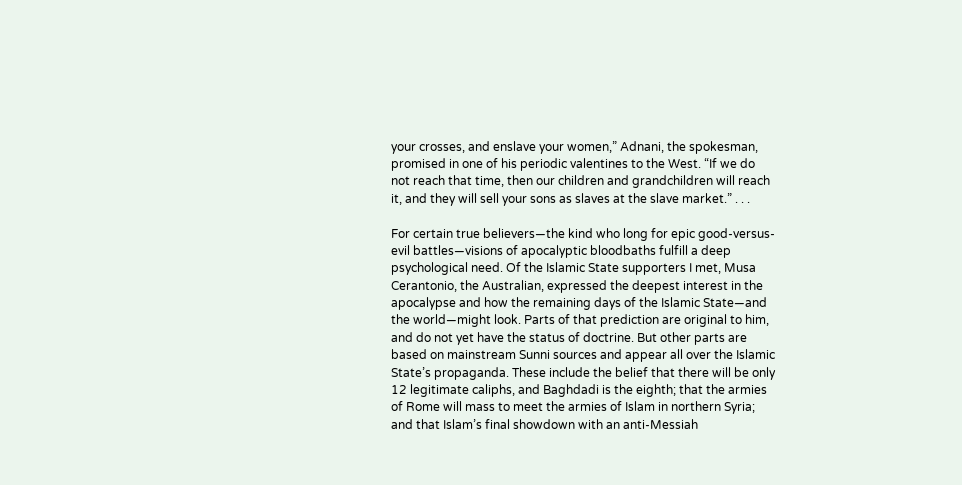your crosses, and enslave your women,” Adnani, the spokesman, promised in one of his periodic valentines to the West. “If we do not reach that time, then our children and grandchildren will reach it, and they will sell your sons as slaves at the slave market.” . . .

For certain true believers—the kind who long for epic good-versus-evil battles—visions of apocalyptic bloodbaths fulfill a deep psychological need. Of the Islamic State supporters I met, Musa Cerantonio, the Australian, expressed the deepest interest in the apocalypse and how the remaining days of the Islamic State—and the world—might look. Parts of that prediction are original to him, and do not yet have the status of doctrine. But other parts are based on mainstream Sunni sources and appear all over the Islamic State’s propaganda. These include the belief that there will be only 12 legitimate caliphs, and Baghdadi is the eighth; that the armies of Rome will mass to meet the armies of Islam in northern Syria; and that Islam’s final showdown with an anti-Messiah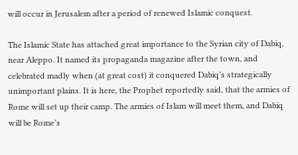will occur in Jerusalem after a period of renewed Islamic conquest.

The Islamic State has attached great importance to the Syrian city of Dabiq, near Aleppo. It named its propaganda magazine after the town, and celebrated madly when (at great cost) it conquered Dabiq’s strategically unimportant plains. It is here, the Prophet reportedly said, that the armies of Rome will set up their camp. The armies of Islam will meet them, and Dabiq will be Rome’s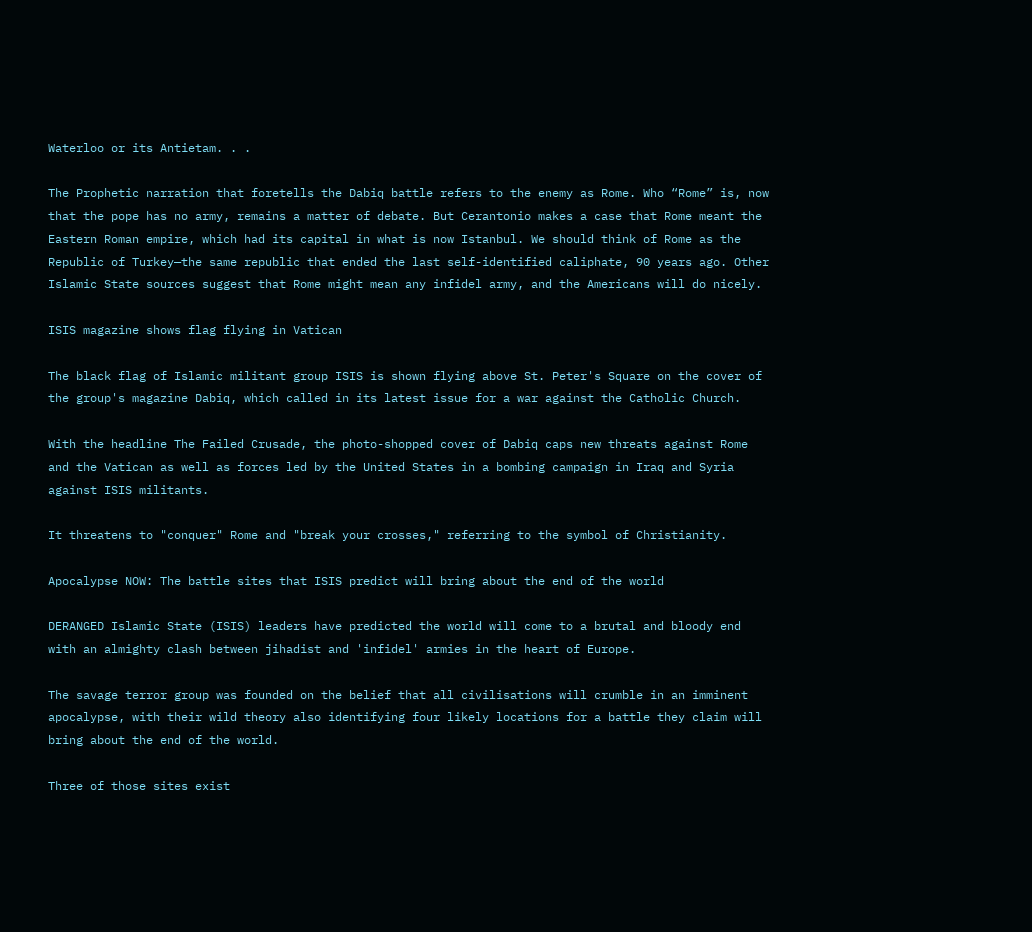Waterloo or its Antietam. . .

The Prophetic narration that foretells the Dabiq battle refers to the enemy as Rome. Who “Rome” is, now that the pope has no army, remains a matter of debate. But Cerantonio makes a case that Rome meant the Eastern Roman empire, which had its capital in what is now Istanbul. We should think of Rome as the Republic of Turkey—the same republic that ended the last self-identified caliphate, 90 years ago. Other Islamic State sources suggest that Rome might mean any infidel army, and the Americans will do nicely.

ISIS magazine shows flag flying in Vatican

The black flag of Islamic militant group ISIS is shown flying above St. Peter's Square on the cover of the group's magazine Dabiq, which called in its latest issue for a war against the Catholic Church.

With the headline The Failed Crusade, the photo-shopped cover of Dabiq caps new threats against Rome and the Vatican as well as forces led by the United States in a bombing campaign in Iraq and Syria against ISIS militants.

It threatens to "conquer" Rome and "break your crosses," referring to the symbol of Christianity.

Apocalypse NOW: The battle sites that ISIS predict will bring about the end of the world

DERANGED Islamic State (ISIS) leaders have predicted the world will come to a brutal and bloody end with an almighty clash between jihadist and 'infidel' armies in the heart of Europe.

The savage terror group was founded on the belief that all civilisations will crumble in an imminent apocalypse, with their wild theory also identifying four likely locations for a battle they claim will bring about the end of the world.

Three of those sites exist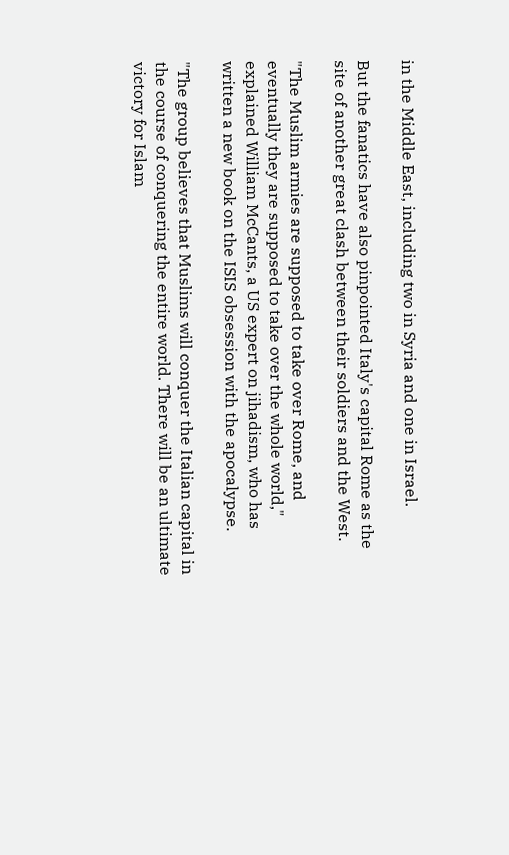in the Middle East, including two in Syria and one in Israel.

But the fanatics have also pinpointed Italy's capital Rome as the site of another great clash between their soldiers and the West.

"The Muslim armies are supposed to take over Rome, and eventually they are supposed to take over the whole world," explained William McCants, a US expert on jihadism, who has written a new book on the ISIS obsession with the apocalypse.

"The group believes that Muslims will conquer the Italian capital in the course of conquering the entire world. There will be an ultimate victory for Islam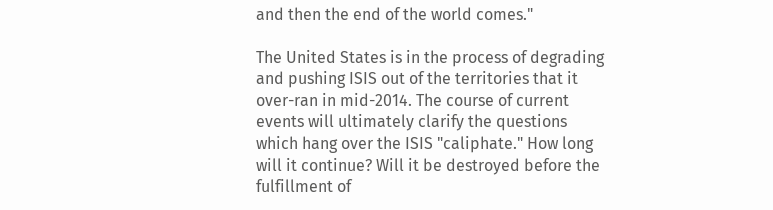and then the end of the world comes."

The United States is in the process of degrading and pushing ISIS out of the territories that it over-ran in mid-2014. The course of current events will ultimately clarify the questions which hang over the ISIS "caliphate." How long will it continue? Will it be destroyed before the fulfillment of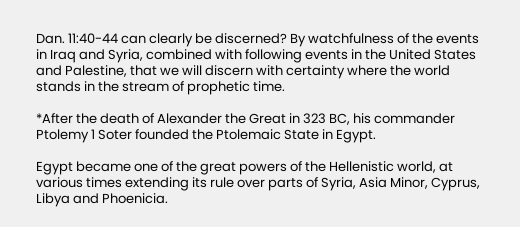Dan. 11:40-44 can clearly be discerned? By watchfulness of the events in Iraq and Syria, combined with following events in the United States and Palestine, that we will discern with certainty where the world stands in the stream of prophetic time.

*After the death of Alexander the Great in 323 BC, his commander Ptolemy 1 Soter founded the Ptolemaic State in Egypt.

Egypt became one of the great powers of the Hellenistic world, at various times extending its rule over parts of Syria, Asia Minor, Cyprus, Libya and Phoenicia.